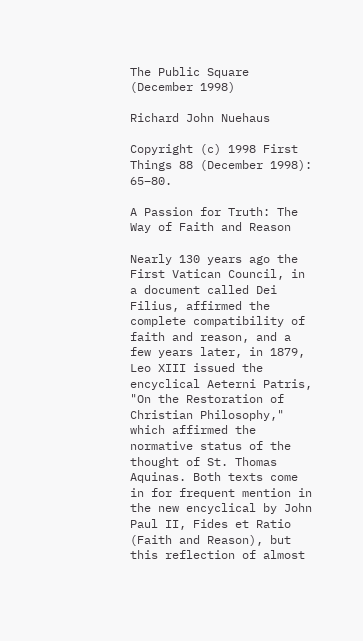The Public Square
(December 1998)

Richard John Nuehaus

Copyright (c) 1998 First Things 88 (December 1998): 65–80.

A Passion for Truth: The Way of Faith and Reason

Nearly 130 years ago the First Vatican Council, in a document called Dei Filius, affirmed the complete compatibility of faith and reason, and a few years later, in 1879, Leo XIII issued the encyclical Aeterni Patris, "On the Restoration of Christian Philosophy," which affirmed the normative status of the thought of St. Thomas Aquinas. Both texts come in for frequent mention in the new encyclical by John Paul II, Fides et Ratio (Faith and Reason), but this reflection of almost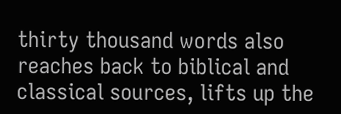thirty thousand words also reaches back to biblical and classical sources, lifts up the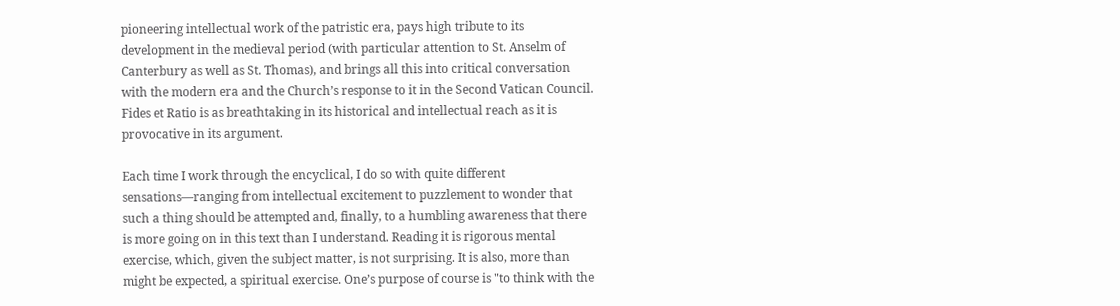pioneering intellectual work of the patristic era, pays high tribute to its development in the medieval period (with particular attention to St. Anselm of Canterbury as well as St. Thomas), and brings all this into critical conversation with the modern era and the Church’s response to it in the Second Vatican Council. Fides et Ratio is as breathtaking in its historical and intellectual reach as it is provocative in its argument.

Each time I work through the encyclical, I do so with quite different sensations—ranging from intellectual excitement to puzzlement to wonder that such a thing should be attempted and, finally, to a humbling awareness that there is more going on in this text than I understand. Reading it is rigorous mental exercise, which, given the subject matter, is not surprising. It is also, more than might be expected, a spiritual exercise. One’s purpose of course is "to think with the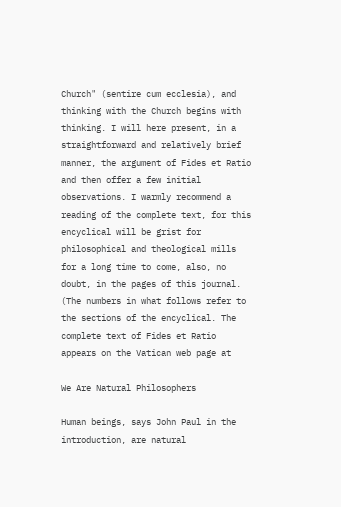Church" (sentire cum ecclesia), and thinking with the Church begins with thinking. I will here present, in a straightforward and relatively brief manner, the argument of Fides et Ratio and then offer a few initial observations. I warmly recommend a reading of the complete text, for this encyclical will be grist for philosophical and theological mills for a long time to come, also, no doubt, in the pages of this journal. (The numbers in what follows refer to the sections of the encyclical. The complete text of Fides et Ratio appears on the Vatican web page at

We Are Natural Philosophers

Human beings, says John Paul in the introduction, are natural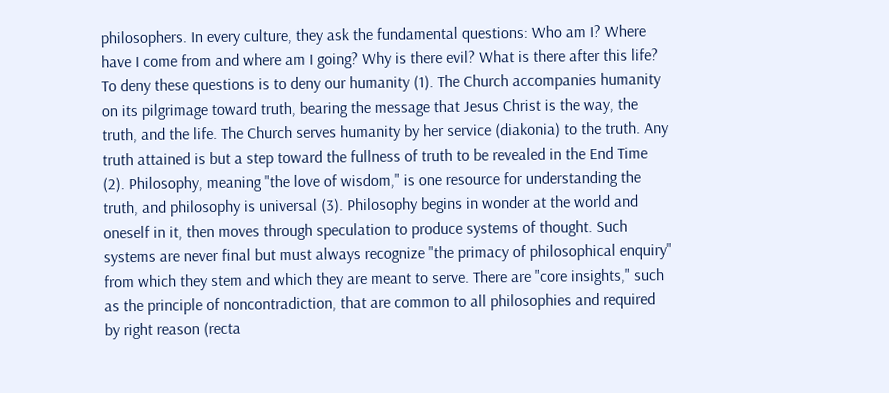philosophers. In every culture, they ask the fundamental questions: Who am I? Where have I come from and where am I going? Why is there evil? What is there after this life? To deny these questions is to deny our humanity (1). The Church accompanies humanity on its pilgrimage toward truth, bearing the message that Jesus Christ is the way, the truth, and the life. The Church serves humanity by her service (diakonia) to the truth. Any truth attained is but a step toward the fullness of truth to be revealed in the End Time (2). Philosophy, meaning "the love of wisdom," is one resource for understanding the truth, and philosophy is universal (3). Philosophy begins in wonder at the world and oneself in it, then moves through speculation to produce systems of thought. Such systems are never final but must always recognize "the primacy of philosophical enquiry" from which they stem and which they are meant to serve. There are "core insights," such as the principle of noncontradiction, that are common to all philosophies and required by right reason (recta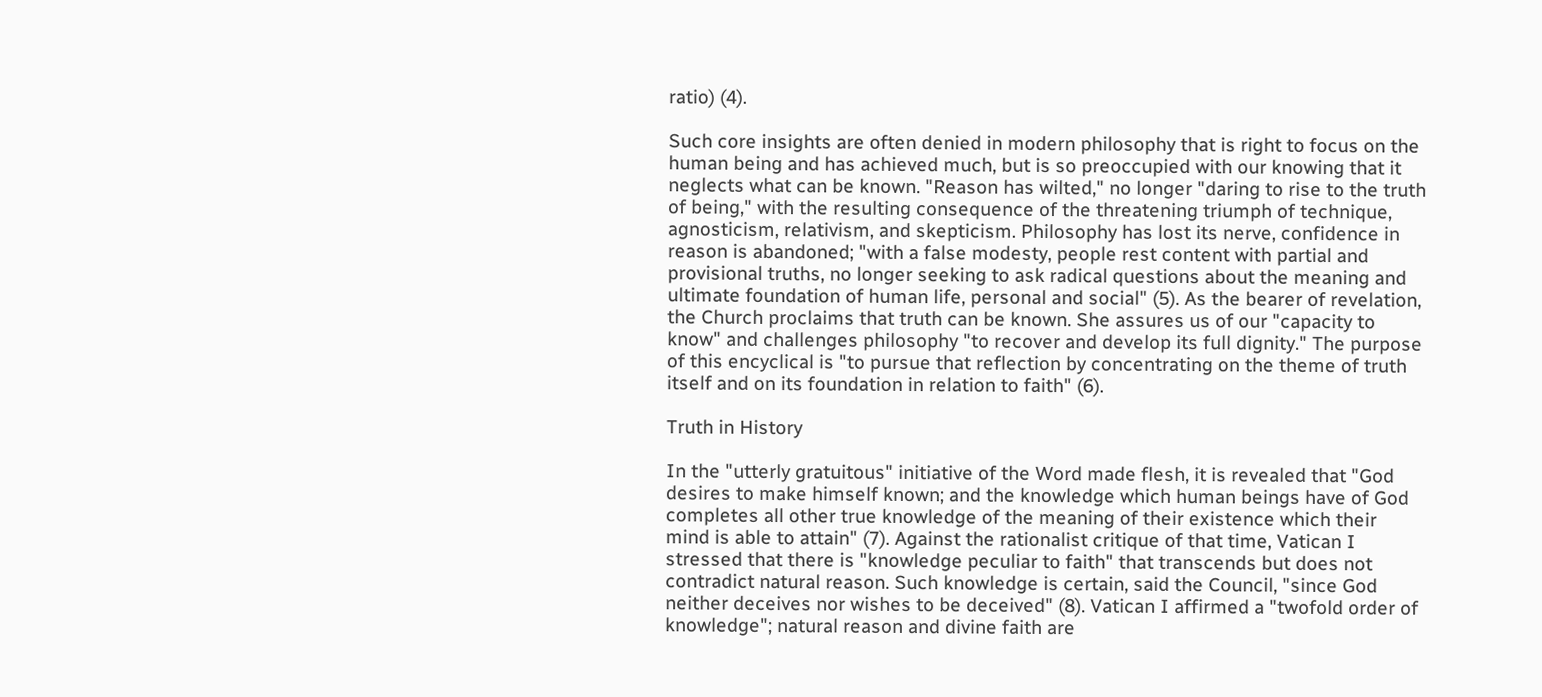ratio) (4).

Such core insights are often denied in modern philosophy that is right to focus on the human being and has achieved much, but is so preoccupied with our knowing that it neglects what can be known. "Reason has wilted," no longer "daring to rise to the truth of being," with the resulting consequence of the threatening triumph of technique, agnosticism, relativism, and skepticism. Philosophy has lost its nerve, confidence in reason is abandoned; "with a false modesty, people rest content with partial and provisional truths, no longer seeking to ask radical questions about the meaning and ultimate foundation of human life, personal and social" (5). As the bearer of revelation, the Church proclaims that truth can be known. She assures us of our "capacity to know" and challenges philosophy "to recover and develop its full dignity." The purpose of this encyclical is "to pursue that reflection by concentrating on the theme of truth itself and on its foundation in relation to faith" (6).

Truth in History

In the "utterly gratuitous" initiative of the Word made flesh, it is revealed that "God desires to make himself known; and the knowledge which human beings have of God completes all other true knowledge of the meaning of their existence which their mind is able to attain" (7). Against the rationalist critique of that time, Vatican I stressed that there is "knowledge peculiar to faith" that transcends but does not contradict natural reason. Such knowledge is certain, said the Council, "since God neither deceives nor wishes to be deceived" (8). Vatican I affirmed a "twofold order of knowledge"; natural reason and divine faith are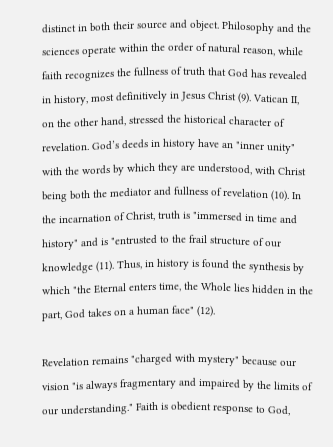distinct in both their source and object. Philosophy and the sciences operate within the order of natural reason, while faith recognizes the fullness of truth that God has revealed in history, most definitively in Jesus Christ (9). Vatican II, on the other hand, stressed the historical character of revelation. God’s deeds in history have an "inner unity" with the words by which they are understood, with Christ being both the mediator and fullness of revelation (10). In the incarnation of Christ, truth is "immersed in time and history" and is "entrusted to the frail structure of our knowledge (11). Thus, in history is found the synthesis by which "the Eternal enters time, the Whole lies hidden in the part, God takes on a human face" (12).

Revelation remains "charged with mystery" because our vision "is always fragmentary and impaired by the limits of our understanding." Faith is obedient response to God,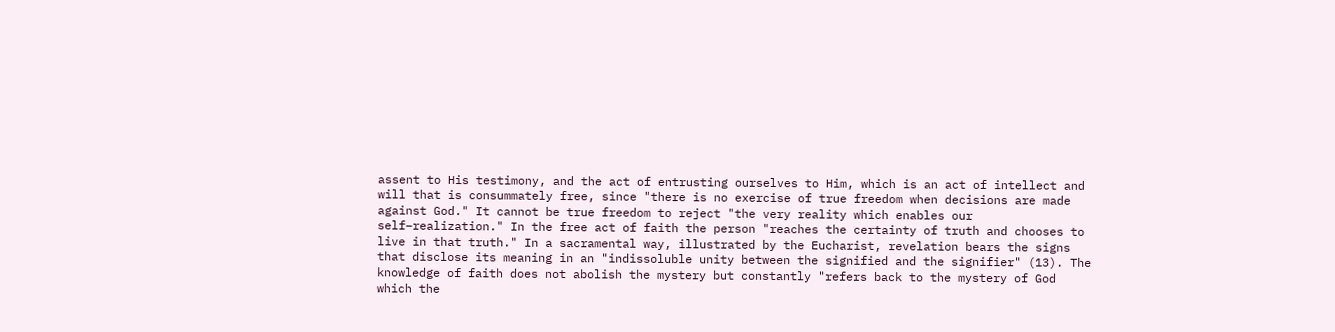assent to His testimony, and the act of entrusting ourselves to Him, which is an act of intellect and will that is consummately free, since "there is no exercise of true freedom when decisions are made against God." It cannot be true freedom to reject "the very reality which enables our self–realization." In the free act of faith the person "reaches the certainty of truth and chooses to live in that truth." In a sacramental way, illustrated by the Eucharist, revelation bears the signs that disclose its meaning in an "indissoluble unity between the signified and the signifier" (13). The knowledge of faith does not abolish the mystery but constantly "refers back to the mystery of God which the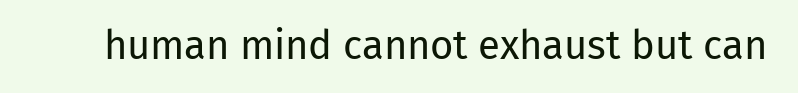human mind cannot exhaust but can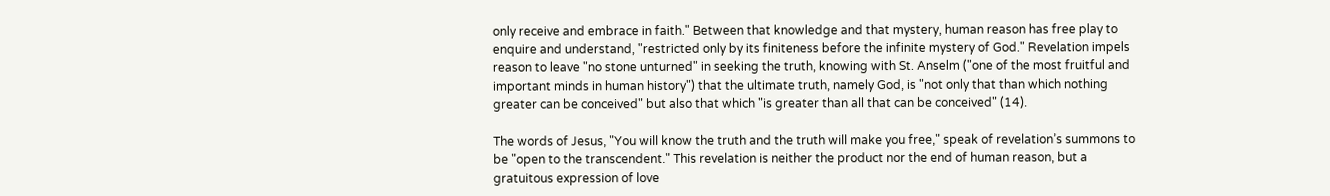only receive and embrace in faith." Between that knowledge and that mystery, human reason has free play to enquire and understand, "restricted only by its finiteness before the infinite mystery of God." Revelation impels reason to leave "no stone unturned" in seeking the truth, knowing with St. Anselm ("one of the most fruitful and important minds in human history") that the ultimate truth, namely God, is "not only that than which nothing greater can be conceived" but also that which "is greater than all that can be conceived" (14).

The words of Jesus, "You will know the truth and the truth will make you free," speak of revelation’s summons to be "open to the transcendent." This revelation is neither the product nor the end of human reason, but a gratuitous expression of love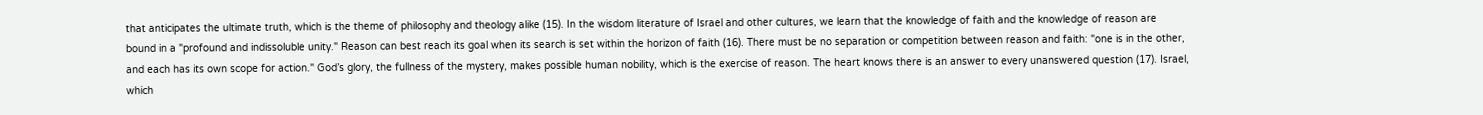that anticipates the ultimate truth, which is the theme of philosophy and theology alike (15). In the wisdom literature of Israel and other cultures, we learn that the knowledge of faith and the knowledge of reason are bound in a "profound and indissoluble unity." Reason can best reach its goal when its search is set within the horizon of faith (16). There must be no separation or competition between reason and faith: "one is in the other, and each has its own scope for action." God’s glory, the fullness of the mystery, makes possible human nobility, which is the exercise of reason. The heart knows there is an answer to every unanswered question (17). Israel, which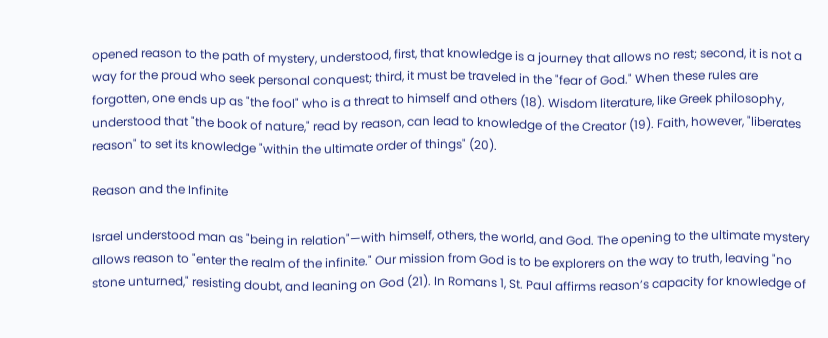opened reason to the path of mystery, understood, first, that knowledge is a journey that allows no rest; second, it is not a way for the proud who seek personal conquest; third, it must be traveled in the "fear of God." When these rules are forgotten, one ends up as "the fool" who is a threat to himself and others (18). Wisdom literature, like Greek philosophy, understood that "the book of nature," read by reason, can lead to knowledge of the Creator (19). Faith, however, "liberates reason" to set its knowledge "within the ultimate order of things" (20).

Reason and the Infinite

Israel understood man as "being in relation"—with himself, others, the world, and God. The opening to the ultimate mystery allows reason to "enter the realm of the infinite." Our mission from God is to be explorers on the way to truth, leaving "no stone unturned," resisting doubt, and leaning on God (21). In Romans 1, St. Paul affirms reason’s capacity for knowledge of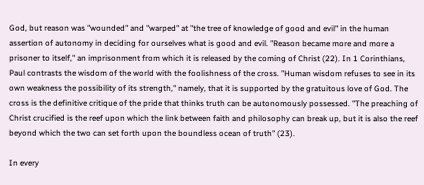God, but reason was "wounded" and "warped" at "the tree of knowledge of good and evil" in the human assertion of autonomy in deciding for ourselves what is good and evil. "Reason became more and more a prisoner to itself," an imprisonment from which it is released by the coming of Christ (22). In 1 Corinthians, Paul contrasts the wisdom of the world with the foolishness of the cross. "Human wisdom refuses to see in its own weakness the possibility of its strength," namely, that it is supported by the gratuitous love of God. The cross is the definitive critique of the pride that thinks truth can be autonomously possessed. "The preaching of Christ crucified is the reef upon which the link between faith and philosophy can break up, but it is also the reef beyond which the two can set forth upon the boundless ocean of truth" (23).

In every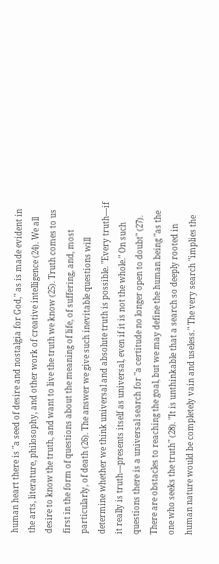human heart there is "a seed of desire and nostalgia for God," as is made evident in the arts, literature, philosophy, and other work of creative intelligence (24). We all desire to know the truth, and want to live the truth we know (25). Truth comes to us first in the form of questions about the meaning of life, of suffering, and, most particularly, of death (26). The answer we give such inevitable questions will determine whether we think universal and absolute truth is possible. "Every truth—if it really is truth—presents itself as universal, even if it is not the whole." On such questions there is a universal search for "a certitude no longer open to doubt" (27). There are obstacles to reaching the goal, but we may define the human being "as the one who seeks the truth" (28). "It is unthinkable that a search so deeply rooted in human nature would be completely vain and useless." The very search "implies the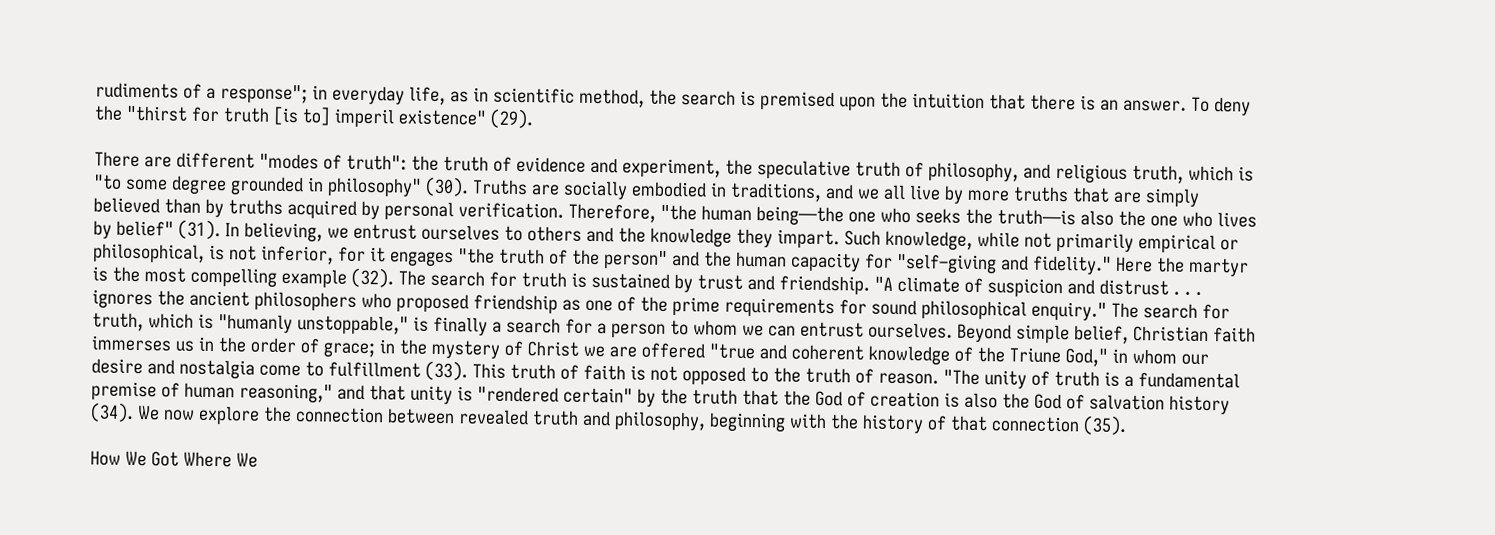rudiments of a response"; in everyday life, as in scientific method, the search is premised upon the intuition that there is an answer. To deny the "thirst for truth [is to] imperil existence" (29).

There are different "modes of truth": the truth of evidence and experiment, the speculative truth of philosophy, and religious truth, which is "to some degree grounded in philosophy" (30). Truths are socially embodied in traditions, and we all live by more truths that are simply believed than by truths acquired by personal verification. Therefore, "the human being—the one who seeks the truth—is also the one who lives by belief" (31). In believing, we entrust ourselves to others and the knowledge they impart. Such knowledge, while not primarily empirical or philosophical, is not inferior, for it engages "the truth of the person" and the human capacity for "self–giving and fidelity." Here the martyr is the most compelling example (32). The search for truth is sustained by trust and friendship. "A climate of suspicion and distrust . . . ignores the ancient philosophers who proposed friendship as one of the prime requirements for sound philosophical enquiry." The search for truth, which is "humanly unstoppable," is finally a search for a person to whom we can entrust ourselves. Beyond simple belief, Christian faith immerses us in the order of grace; in the mystery of Christ we are offered "true and coherent knowledge of the Triune God," in whom our desire and nostalgia come to fulfillment (33). This truth of faith is not opposed to the truth of reason. "The unity of truth is a fundamental premise of human reasoning," and that unity is "rendered certain" by the truth that the God of creation is also the God of salvation history (34). We now explore the connection between revealed truth and philosophy, beginning with the history of that connection (35).

How We Got Where We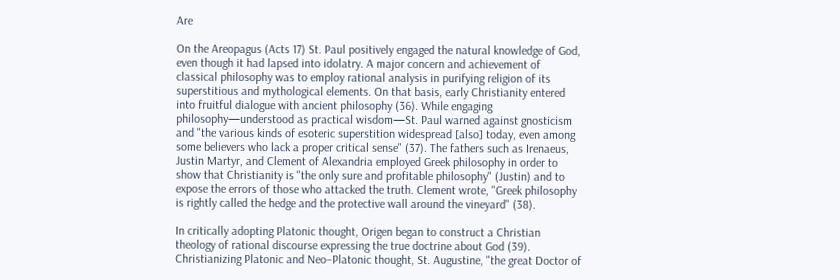Are

On the Areopagus (Acts 17) St. Paul positively engaged the natural knowledge of God, even though it had lapsed into idolatry. A major concern and achievement of classical philosophy was to employ rational analysis in purifying religion of its superstitious and mythological elements. On that basis, early Christianity entered into fruitful dialogue with ancient philosophy (36). While engaging philosophy—understood as practical wisdom—St. Paul warned against gnosticism and "the various kinds of esoteric superstition widespread [also] today, even among some believers who lack a proper critical sense" (37). The fathers such as Irenaeus, Justin Martyr, and Clement of Alexandria employed Greek philosophy in order to show that Christianity is "the only sure and profitable philosophy" (Justin) and to expose the errors of those who attacked the truth. Clement wrote, "Greek philosophy is rightly called the hedge and the protective wall around the vineyard" (38).

In critically adopting Platonic thought, Origen began to construct a Christian theology of rational discourse expressing the true doctrine about God (39). Christianizing Platonic and Neo–Platonic thought, St. Augustine, "the great Doctor of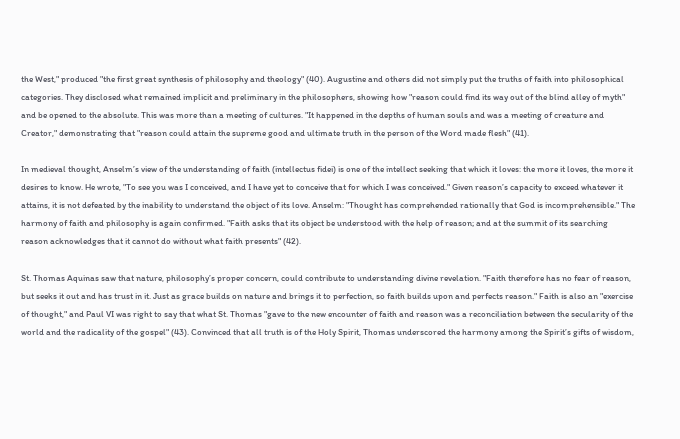the West," produced "the first great synthesis of philosophy and theology" (40). Augustine and others did not simply put the truths of faith into philosophical categories. They disclosed what remained implicit and preliminary in the philosophers, showing how "reason could find its way out of the blind alley of myth" and be opened to the absolute. This was more than a meeting of cultures. "It happened in the depths of human souls and was a meeting of creature and Creator," demonstrating that "reason could attain the supreme good and ultimate truth in the person of the Word made flesh" (41).

In medieval thought, Anselm’s view of the understanding of faith (intellectus fidei) is one of the intellect seeking that which it loves: the more it loves, the more it desires to know. He wrote, "To see you was I conceived, and I have yet to conceive that for which I was conceived." Given reason’s capacity to exceed whatever it attains, it is not defeated by the inability to understand the object of its love. Anselm: "Thought has comprehended rationally that God is incomprehensible." The harmony of faith and philosophy is again confirmed. "Faith asks that its object be understood with the help of reason; and at the summit of its searching reason acknowledges that it cannot do without what faith presents" (42).

St. Thomas Aquinas saw that nature, philosophy’s proper concern, could contribute to understanding divine revelation. "Faith therefore has no fear of reason, but seeks it out and has trust in it. Just as grace builds on nature and brings it to perfection, so faith builds upon and perfects reason." Faith is also an "exercise of thought," and Paul VI was right to say that what St. Thomas "gave to the new encounter of faith and reason was a reconciliation between the secularity of the world and the radicality of the gospel" (43). Convinced that all truth is of the Holy Spirit, Thomas underscored the harmony among the Spirit’s gifts of wisdom,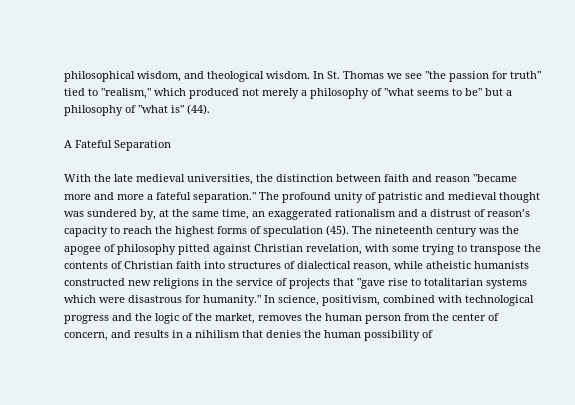philosophical wisdom, and theological wisdom. In St. Thomas we see "the passion for truth" tied to "realism," which produced not merely a philosophy of "what seems to be" but a philosophy of "what is" (44).

A Fateful Separation

With the late medieval universities, the distinction between faith and reason "became more and more a fateful separation." The profound unity of patristic and medieval thought was sundered by, at the same time, an exaggerated rationalism and a distrust of reason’s capacity to reach the highest forms of speculation (45). The nineteenth century was the apogee of philosophy pitted against Christian revelation, with some trying to transpose the contents of Christian faith into structures of dialectical reason, while atheistic humanists constructed new religions in the service of projects that "gave rise to totalitarian systems which were disastrous for humanity." In science, positivism, combined with technological progress and the logic of the market, removes the human person from the center of concern, and results in a nihilism that denies the human possibility of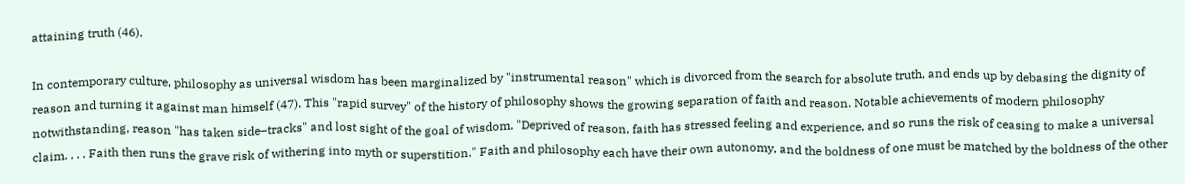attaining truth (46).

In contemporary culture, philosophy as universal wisdom has been marginalized by "instrumental reason" which is divorced from the search for absolute truth, and ends up by debasing the dignity of reason and turning it against man himself (47). This "rapid survey" of the history of philosophy shows the growing separation of faith and reason. Notable achievements of modern philosophy notwithstanding, reason "has taken side–tracks" and lost sight of the goal of wisdom. "Deprived of reason, faith has stressed feeling and experience, and so runs the risk of ceasing to make a universal claim. . . . Faith then runs the grave risk of withering into myth or superstition." Faith and philosophy each have their own autonomy, and the boldness of one must be matched by the boldness of the other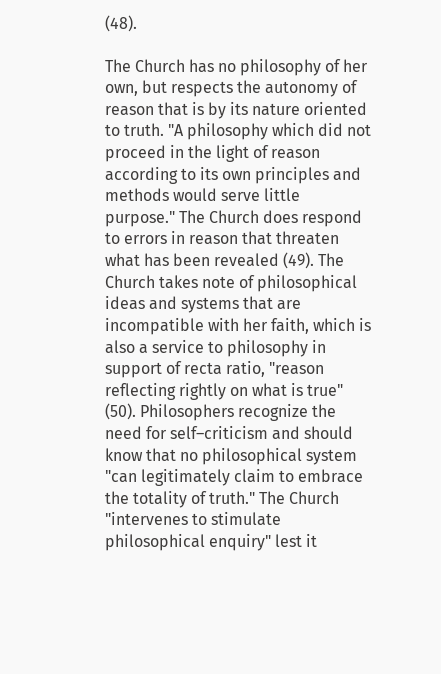(48).

The Church has no philosophy of her own, but respects the autonomy of reason that is by its nature oriented to truth. "A philosophy which did not proceed in the light of reason according to its own principles and methods would serve little purpose." The Church does respond to errors in reason that threaten what has been revealed (49). The Church takes note of philosophical ideas and systems that are incompatible with her faith, which is also a service to philosophy in support of recta ratio, "reason reflecting rightly on what is true" (50). Philosophers recognize the need for self–criticism and should know that no philosophical system "can legitimately claim to embrace the totality of truth." The Church "intervenes to stimulate philosophical enquiry" lest it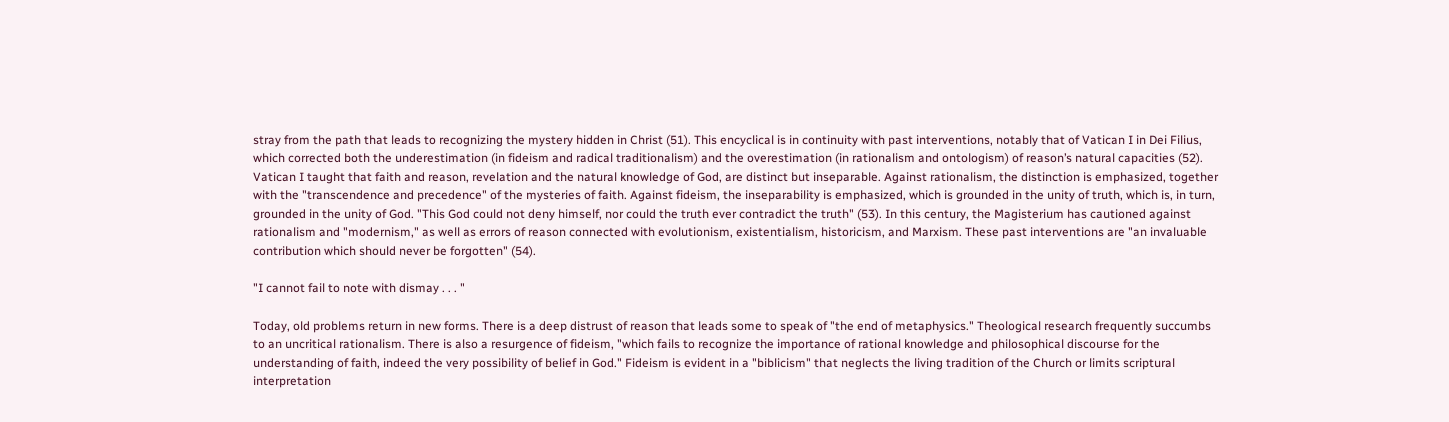stray from the path that leads to recognizing the mystery hidden in Christ (51). This encyclical is in continuity with past interventions, notably that of Vatican I in Dei Filius, which corrected both the underestimation (in fideism and radical traditionalism) and the overestimation (in rationalism and ontologism) of reason’s natural capacities (52). Vatican I taught that faith and reason, revelation and the natural knowledge of God, are distinct but inseparable. Against rationalism, the distinction is emphasized, together with the "transcendence and precedence" of the mysteries of faith. Against fideism, the inseparability is emphasized, which is grounded in the unity of truth, which is, in turn, grounded in the unity of God. "This God could not deny himself, nor could the truth ever contradict the truth" (53). In this century, the Magisterium has cautioned against rationalism and "modernism," as well as errors of reason connected with evolutionism, existentialism, historicism, and Marxism. These past interventions are "an invaluable contribution which should never be forgotten" (54).

"I cannot fail to note with dismay . . . "

Today, old problems return in new forms. There is a deep distrust of reason that leads some to speak of "the end of metaphysics." Theological research frequently succumbs to an uncritical rationalism. There is also a resurgence of fideism, "which fails to recognize the importance of rational knowledge and philosophical discourse for the understanding of faith, indeed the very possibility of belief in God." Fideism is evident in a "biblicism" that neglects the living tradition of the Church or limits scriptural interpretation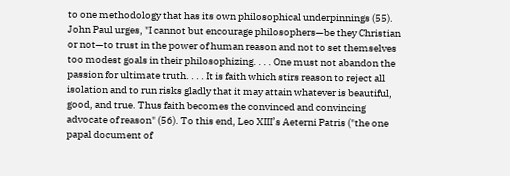to one methodology that has its own philosophical underpinnings (55). John Paul urges, "I cannot but encourage philosophers—be they Christian or not—to trust in the power of human reason and not to set themselves too modest goals in their philosophizing. . . . One must not abandon the passion for ultimate truth. . . . It is faith which stirs reason to reject all isolation and to run risks gladly that it may attain whatever is beautiful, good, and true. Thus faith becomes the convinced and convincing advocate of reason" (56). To this end, Leo XIII’s Aeterni Patris ("the one papal document of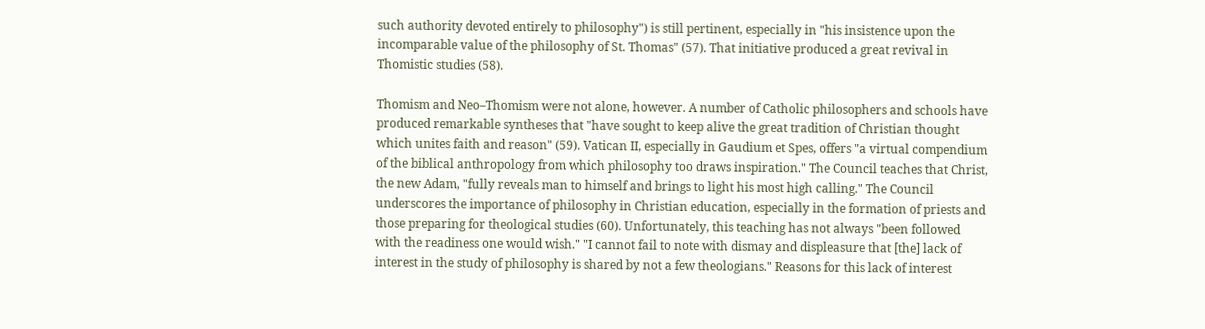such authority devoted entirely to philosophy") is still pertinent, especially in "his insistence upon the incomparable value of the philosophy of St. Thomas" (57). That initiative produced a great revival in Thomistic studies (58).

Thomism and Neo–Thomism were not alone, however. A number of Catholic philosophers and schools have produced remarkable syntheses that "have sought to keep alive the great tradition of Christian thought which unites faith and reason" (59). Vatican II, especially in Gaudium et Spes, offers "a virtual compendium of the biblical anthropology from which philosophy too draws inspiration." The Council teaches that Christ, the new Adam, "fully reveals man to himself and brings to light his most high calling." The Council underscores the importance of philosophy in Christian education, especially in the formation of priests and those preparing for theological studies (60). Unfortunately, this teaching has not always "been followed with the readiness one would wish." "I cannot fail to note with dismay and displeasure that [the] lack of interest in the study of philosophy is shared by not a few theologians." Reasons for this lack of interest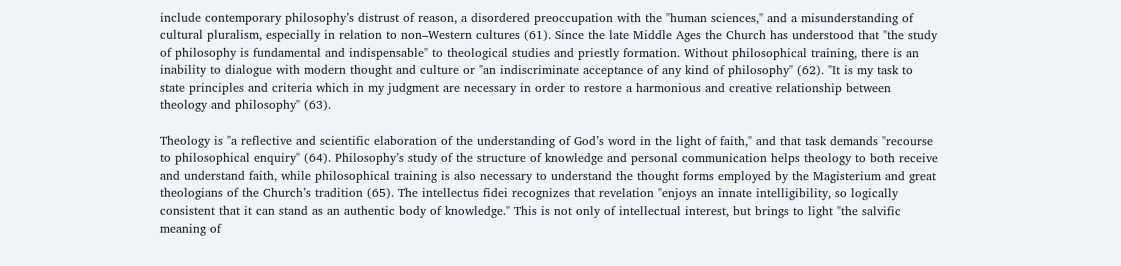include contemporary philosophy’s distrust of reason, a disordered preoccupation with the "human sciences," and a misunderstanding of cultural pluralism, especially in relation to non–Western cultures (61). Since the late Middle Ages the Church has understood that "the study of philosophy is fundamental and indispensable" to theological studies and priestly formation. Without philosophical training, there is an inability to dialogue with modern thought and culture or "an indiscriminate acceptance of any kind of philosophy" (62). "It is my task to state principles and criteria which in my judgment are necessary in order to restore a harmonious and creative relationship between theology and philosophy" (63).

Theology is "a reflective and scientific elaboration of the understanding of God’s word in the light of faith," and that task demands "recourse to philosophical enquiry" (64). Philosophy’s study of the structure of knowledge and personal communication helps theology to both receive and understand faith, while philosophical training is also necessary to understand the thought forms employed by the Magisterium and great theologians of the Church’s tradition (65). The intellectus fidei recognizes that revelation "enjoys an innate intelligibility, so logically consistent that it can stand as an authentic body of knowledge." This is not only of intellectual interest, but brings to light "the salvific meaning of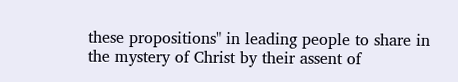these propositions" in leading people to share in the mystery of Christ by their assent of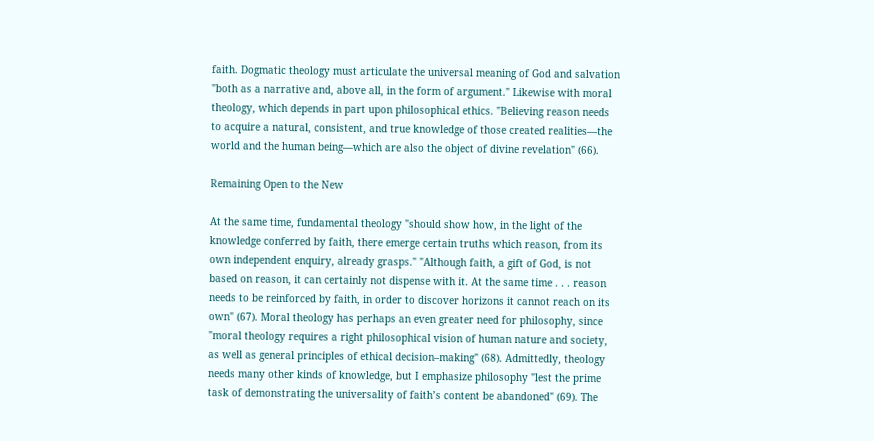faith. Dogmatic theology must articulate the universal meaning of God and salvation "both as a narrative and, above all, in the form of argument." Likewise with moral theology, which depends in part upon philosophical ethics. "Believing reason needs to acquire a natural, consistent, and true knowledge of those created realities—the world and the human being—which are also the object of divine revelation" (66).

Remaining Open to the New

At the same time, fundamental theology "should show how, in the light of the knowledge conferred by faith, there emerge certain truths which reason, from its own independent enquiry, already grasps." "Although faith, a gift of God, is not based on reason, it can certainly not dispense with it. At the same time . . . reason needs to be reinforced by faith, in order to discover horizons it cannot reach on its own" (67). Moral theology has perhaps an even greater need for philosophy, since "moral theology requires a right philosophical vision of human nature and society, as well as general principles of ethical decision–making" (68). Admittedly, theology needs many other kinds of knowledge, but I emphasize philosophy "lest the prime task of demonstrating the universality of faith’s content be abandoned" (69). The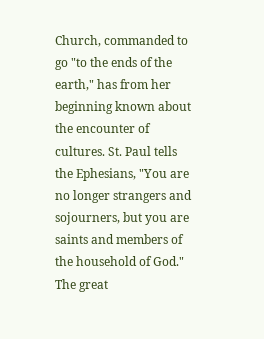Church, commanded to go "to the ends of the earth," has from her beginning known about the encounter of cultures. St. Paul tells the Ephesians, "You are no longer strangers and sojourners, but you are saints and members of the household of God." The great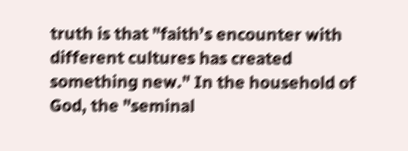truth is that "faith’s encounter with different cultures has created something new." In the household of God, the "seminal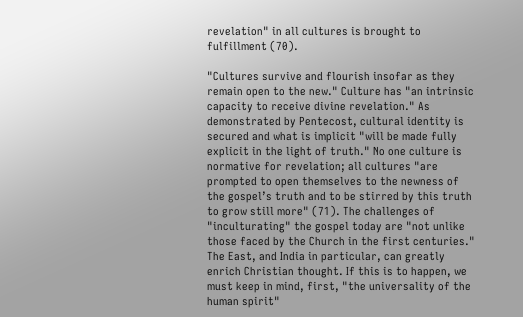revelation" in all cultures is brought to fulfillment (70).

"Cultures survive and flourish insofar as they remain open to the new." Culture has "an intrinsic capacity to receive divine revelation." As demonstrated by Pentecost, cultural identity is secured and what is implicit "will be made fully explicit in the light of truth." No one culture is normative for revelation; all cultures "are prompted to open themselves to the newness of the gospel’s truth and to be stirred by this truth to grow still more" (71). The challenges of "inculturating" the gospel today are "not unlike those faced by the Church in the first centuries." The East, and India in particular, can greatly enrich Christian thought. If this is to happen, we must keep in mind, first, "the universality of the human spirit"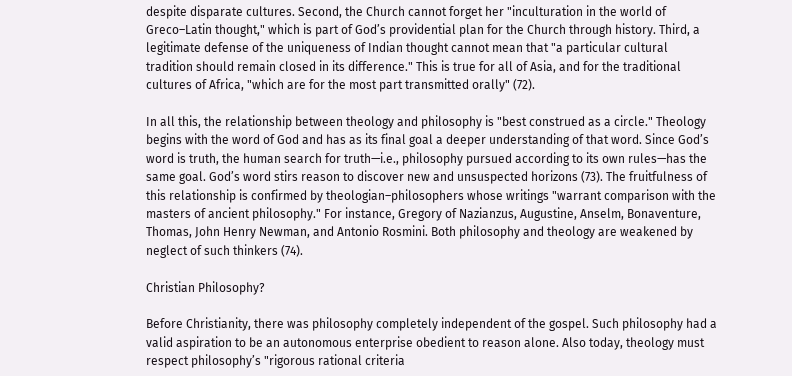despite disparate cultures. Second, the Church cannot forget her "inculturation in the world of Greco–Latin thought," which is part of God’s providential plan for the Church through history. Third, a legitimate defense of the uniqueness of Indian thought cannot mean that "a particular cultural tradition should remain closed in its difference." This is true for all of Asia, and for the traditional cultures of Africa, "which are for the most part transmitted orally" (72).

In all this, the relationship between theology and philosophy is "best construed as a circle." Theology begins with the word of God and has as its final goal a deeper understanding of that word. Since God’s word is truth, the human search for truth—i.e., philosophy pursued according to its own rules—has the same goal. God’s word stirs reason to discover new and unsuspected horizons (73). The fruitfulness of this relationship is confirmed by theologian–philosophers whose writings "warrant comparison with the masters of ancient philosophy." For instance, Gregory of Nazianzus, Augustine, Anselm, Bonaventure, Thomas, John Henry Newman, and Antonio Rosmini. Both philosophy and theology are weakened by neglect of such thinkers (74).

Christian Philosophy?

Before Christianity, there was philosophy completely independent of the gospel. Such philosophy had a valid aspiration to be an autonomous enterprise obedient to reason alone. Also today, theology must respect philosophy’s "rigorous rational criteria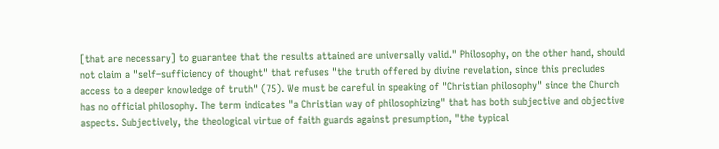[that are necessary] to guarantee that the results attained are universally valid." Philosophy, on the other hand, should not claim a "self–sufficiency of thought" that refuses "the truth offered by divine revelation, since this precludes access to a deeper knowledge of truth" (75). We must be careful in speaking of "Christian philosophy" since the Church has no official philosophy. The term indicates "a Christian way of philosophizing" that has both subjective and objective aspects. Subjectively, the theological virtue of faith guards against presumption, "the typical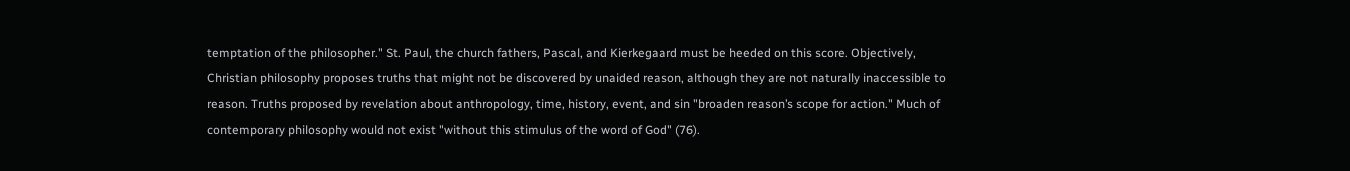temptation of the philosopher." St. Paul, the church fathers, Pascal, and Kierkegaard must be heeded on this score. Objectively, Christian philosophy proposes truths that might not be discovered by unaided reason, although they are not naturally inaccessible to reason. Truths proposed by revelation about anthropology, time, history, event, and sin "broaden reason’s scope for action." Much of contemporary philosophy would not exist "without this stimulus of the word of God" (76).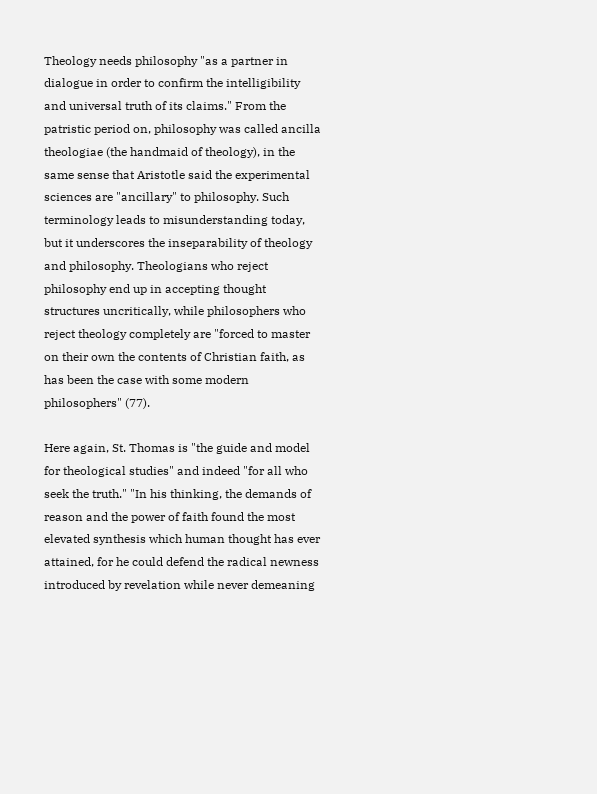Theology needs philosophy "as a partner in dialogue in order to confirm the intelligibility and universal truth of its claims." From the patristic period on, philosophy was called ancilla theologiae (the handmaid of theology), in the same sense that Aristotle said the experimental sciences are "ancillary" to philosophy. Such terminology leads to misunderstanding today, but it underscores the inseparability of theology and philosophy. Theologians who reject philosophy end up in accepting thought structures uncritically, while philosophers who reject theology completely are "forced to master on their own the contents of Christian faith, as has been the case with some modern philosophers" (77).

Here again, St. Thomas is "the guide and model for theological studies" and indeed "for all who seek the truth." "In his thinking, the demands of reason and the power of faith found the most elevated synthesis which human thought has ever attained, for he could defend the radical newness introduced by revelation while never demeaning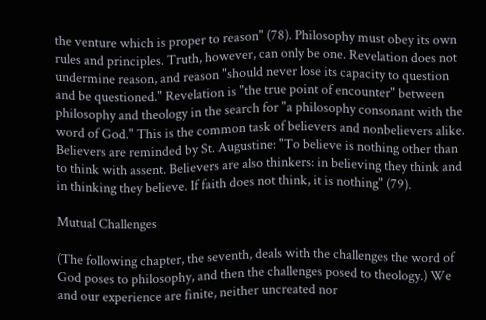the venture which is proper to reason" (78). Philosophy must obey its own rules and principles. Truth, however, can only be one. Revelation does not undermine reason, and reason "should never lose its capacity to question and be questioned." Revelation is "the true point of encounter" between philosophy and theology in the search for "a philosophy consonant with the word of God." This is the common task of believers and nonbelievers alike. Believers are reminded by St. Augustine: "To believe is nothing other than to think with assent. Believers are also thinkers: in believing they think and in thinking they believe. If faith does not think, it is nothing" (79).

Mutual Challenges

(The following chapter, the seventh, deals with the challenges the word of God poses to philosophy, and then the challenges posed to theology.) We and our experience are finite, neither uncreated nor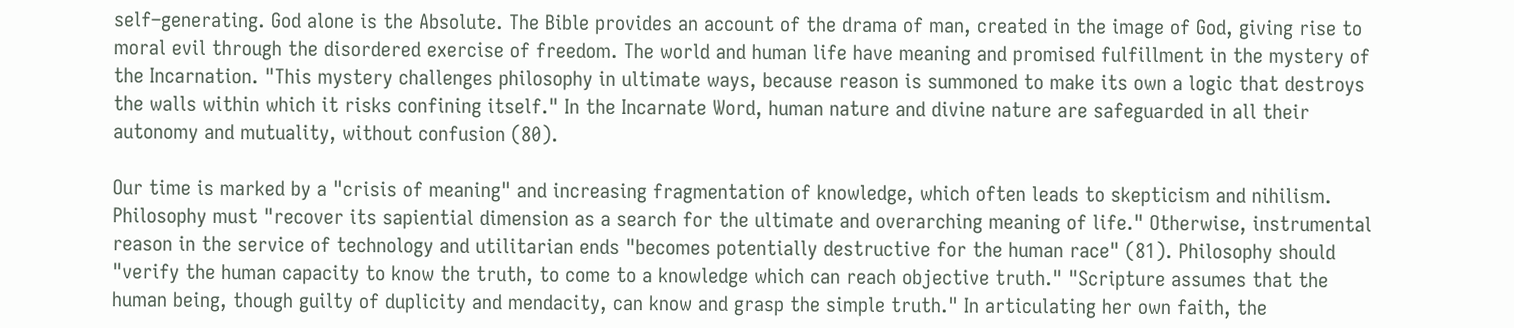self–generating. God alone is the Absolute. The Bible provides an account of the drama of man, created in the image of God, giving rise to moral evil through the disordered exercise of freedom. The world and human life have meaning and promised fulfillment in the mystery of the Incarnation. "This mystery challenges philosophy in ultimate ways, because reason is summoned to make its own a logic that destroys the walls within which it risks confining itself." In the Incarnate Word, human nature and divine nature are safeguarded in all their autonomy and mutuality, without confusion (80).

Our time is marked by a "crisis of meaning" and increasing fragmentation of knowledge, which often leads to skepticism and nihilism. Philosophy must "recover its sapiential dimension as a search for the ultimate and overarching meaning of life." Otherwise, instrumental reason in the service of technology and utilitarian ends "becomes potentially destructive for the human race" (81). Philosophy should "verify the human capacity to know the truth, to come to a knowledge which can reach objective truth." "Scripture assumes that the human being, though guilty of duplicity and mendacity, can know and grasp the simple truth." In articulating her own faith, the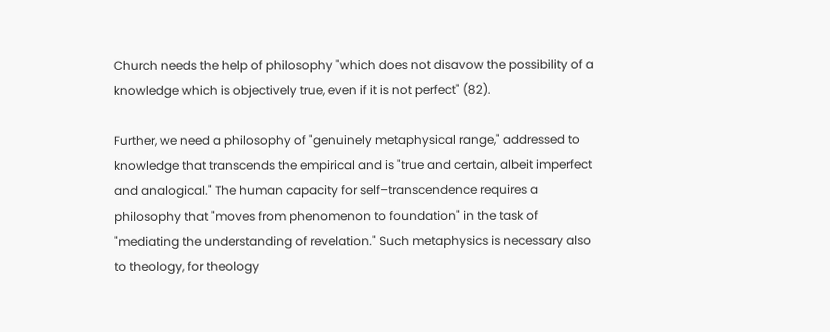Church needs the help of philosophy "which does not disavow the possibility of a knowledge which is objectively true, even if it is not perfect" (82).

Further, we need a philosophy of "genuinely metaphysical range," addressed to knowledge that transcends the empirical and is "true and certain, albeit imperfect and analogical." The human capacity for self–transcendence requires a philosophy that "moves from phenomenon to foundation" in the task of "mediating the understanding of revelation." Such metaphysics is necessary also to theology, for theology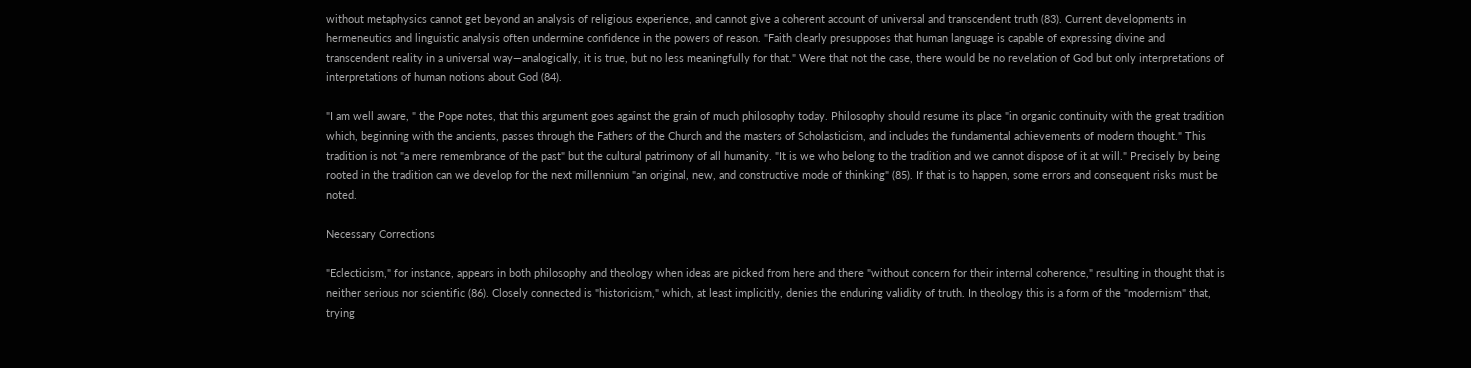without metaphysics cannot get beyond an analysis of religious experience, and cannot give a coherent account of universal and transcendent truth (83). Current developments in hermeneutics and linguistic analysis often undermine confidence in the powers of reason. "Faith clearly presupposes that human language is capable of expressing divine and transcendent reality in a universal way—analogically, it is true, but no less meaningfully for that." Were that not the case, there would be no revelation of God but only interpretations of interpretations of human notions about God (84).

"I am well aware, " the Pope notes, that this argument goes against the grain of much philosophy today. Philosophy should resume its place "in organic continuity with the great tradition which, beginning with the ancients, passes through the Fathers of the Church and the masters of Scholasticism, and includes the fundamental achievements of modern thought." This tradition is not "a mere remembrance of the past" but the cultural patrimony of all humanity. "It is we who belong to the tradition and we cannot dispose of it at will." Precisely by being rooted in the tradition can we develop for the next millennium "an original, new, and constructive mode of thinking" (85). If that is to happen, some errors and consequent risks must be noted.

Necessary Corrections

"Eclecticism," for instance, appears in both philosophy and theology when ideas are picked from here and there "without concern for their internal coherence," resulting in thought that is neither serious nor scientific (86). Closely connected is "historicism," which, at least implicitly, denies the enduring validity of truth. In theology this is a form of the "modernism" that, trying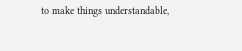to make things understandable,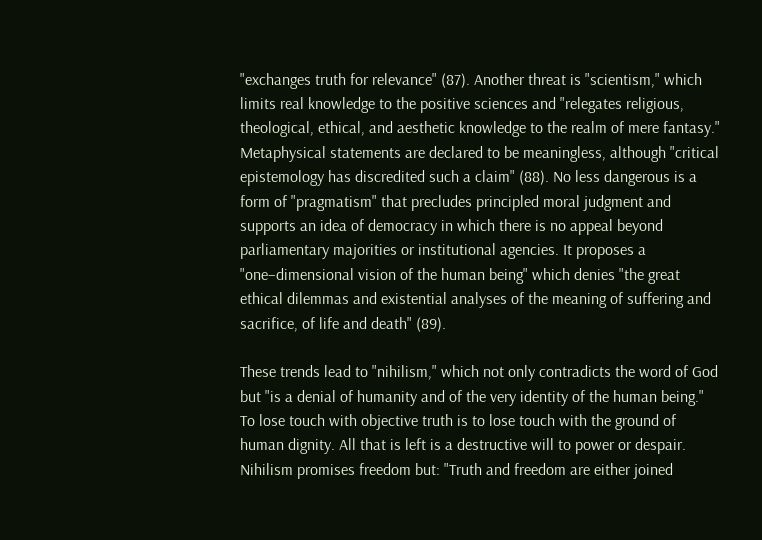"exchanges truth for relevance" (87). Another threat is "scientism," which limits real knowledge to the positive sciences and "relegates religious, theological, ethical, and aesthetic knowledge to the realm of mere fantasy." Metaphysical statements are declared to be meaningless, although "critical epistemology has discredited such a claim" (88). No less dangerous is a form of "pragmatism" that precludes principled moral judgment and supports an idea of democracy in which there is no appeal beyond parliamentary majorities or institutional agencies. It proposes a "one–dimensional vision of the human being" which denies "the great ethical dilemmas and existential analyses of the meaning of suffering and sacrifice, of life and death" (89).

These trends lead to "nihilism," which not only contradicts the word of God but "is a denial of humanity and of the very identity of the human being." To lose touch with objective truth is to lose touch with the ground of human dignity. All that is left is a destructive will to power or despair. Nihilism promises freedom but: "Truth and freedom are either joined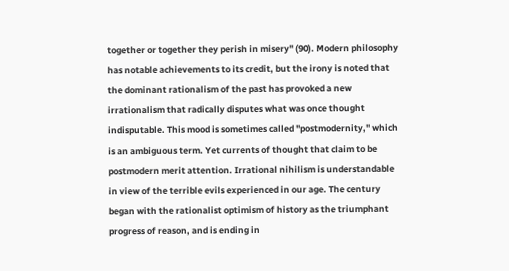together or together they perish in misery" (90). Modern philosophy has notable achievements to its credit, but the irony is noted that the dominant rationalism of the past has provoked a new irrationalism that radically disputes what was once thought indisputable. This mood is sometimes called "postmodernity," which is an ambiguous term. Yet currents of thought that claim to be postmodern merit attention. Irrational nihilism is understandable in view of the terrible evils experienced in our age. The century began with the rationalist optimism of history as the triumphant progress of reason, and is ending in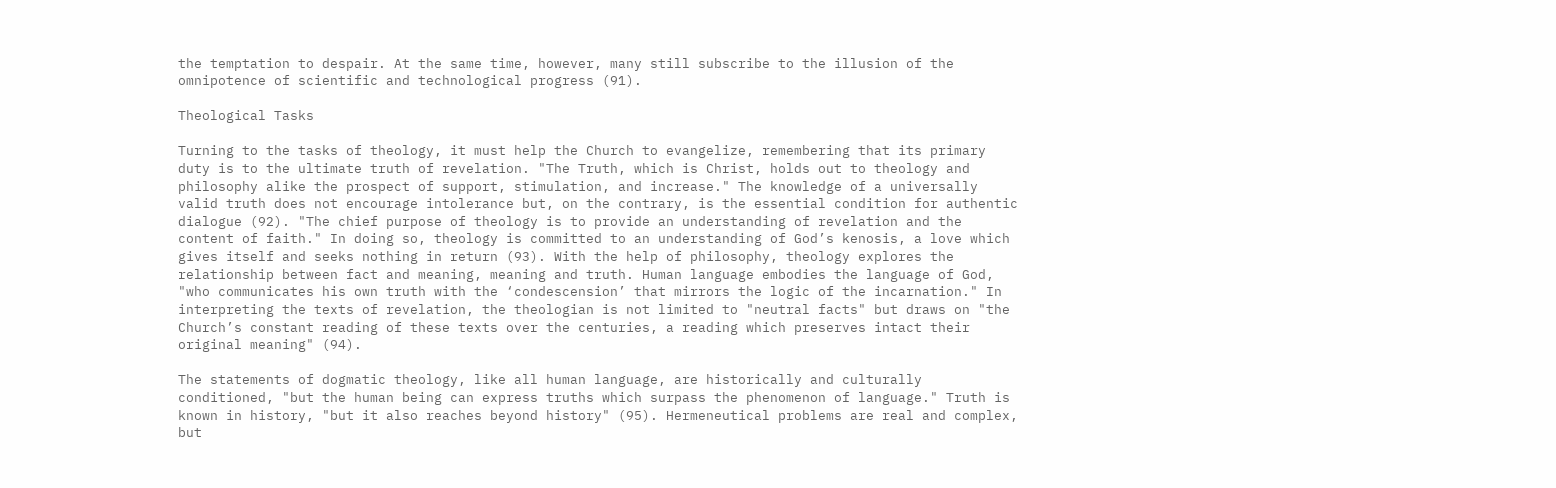the temptation to despair. At the same time, however, many still subscribe to the illusion of the omnipotence of scientific and technological progress (91).

Theological Tasks

Turning to the tasks of theology, it must help the Church to evangelize, remembering that its primary duty is to the ultimate truth of revelation. "The Truth, which is Christ, holds out to theology and philosophy alike the prospect of support, stimulation, and increase." The knowledge of a universally valid truth does not encourage intolerance but, on the contrary, is the essential condition for authentic dialogue (92). "The chief purpose of theology is to provide an understanding of revelation and the content of faith." In doing so, theology is committed to an understanding of God’s kenosis, a love which gives itself and seeks nothing in return (93). With the help of philosophy, theology explores the relationship between fact and meaning, meaning and truth. Human language embodies the language of God, "who communicates his own truth with the ‘condescension’ that mirrors the logic of the incarnation." In interpreting the texts of revelation, the theologian is not limited to "neutral facts" but draws on "the Church’s constant reading of these texts over the centuries, a reading which preserves intact their original meaning" (94).

The statements of dogmatic theology, like all human language, are historically and culturally conditioned, "but the human being can express truths which surpass the phenomenon of language." Truth is known in history, "but it also reaches beyond history" (95). Hermeneutical problems are real and complex, but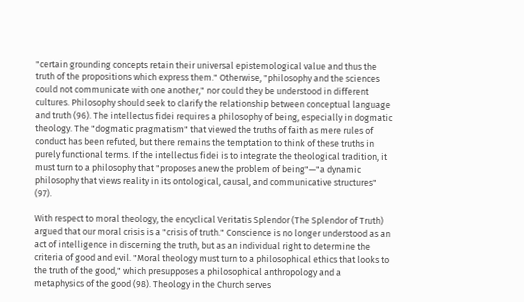"certain grounding concepts retain their universal epistemological value and thus the truth of the propositions which express them." Otherwise, "philosophy and the sciences could not communicate with one another," nor could they be understood in different cultures. Philosophy should seek to clarify the relationship between conceptual language and truth (96). The intellectus fidei requires a philosophy of being, especially in dogmatic theology. The "dogmatic pragmatism" that viewed the truths of faith as mere rules of conduct has been refuted, but there remains the temptation to think of these truths in purely functional terms. If the intellectus fidei is to integrate the theological tradition, it must turn to a philosophy that "proposes anew the problem of being"—"a dynamic philosophy that views reality in its ontological, causal, and communicative structures" (97).

With respect to moral theology, the encyclical Veritatis Splendor (The Splendor of Truth) argued that our moral crisis is a "crisis of truth." Conscience is no longer understood as an act of intelligence in discerning the truth, but as an individual right to determine the criteria of good and evil. "Moral theology must turn to a philosophical ethics that looks to the truth of the good," which presupposes a philosophical anthropology and a metaphysics of the good (98). Theology in the Church serves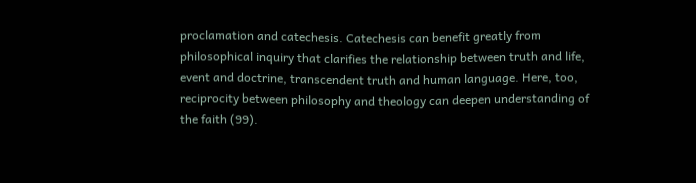proclamation and catechesis. Catechesis can benefit greatly from philosophical inquiry that clarifies the relationship between truth and life, event and doctrine, transcendent truth and human language. Here, too, reciprocity between philosophy and theology can deepen understanding of the faith (99).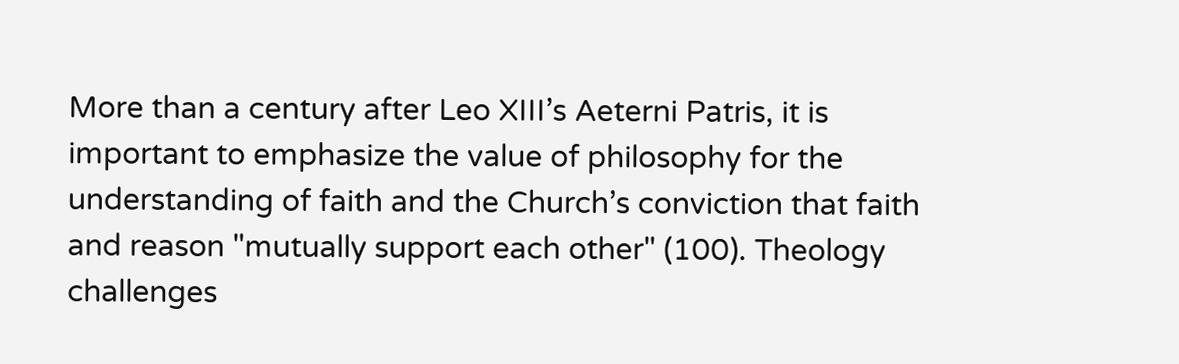More than a century after Leo XIII’s Aeterni Patris, it is important to emphasize the value of philosophy for the understanding of faith and the Church’s conviction that faith and reason "mutually support each other" (100). Theology challenges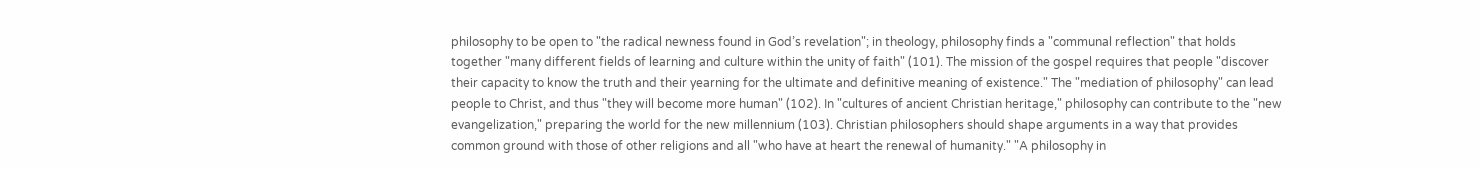philosophy to be open to "the radical newness found in God’s revelation"; in theology, philosophy finds a "communal reflection" that holds together "many different fields of learning and culture within the unity of faith" (101). The mission of the gospel requires that people "discover their capacity to know the truth and their yearning for the ultimate and definitive meaning of existence." The "mediation of philosophy" can lead people to Christ, and thus "they will become more human" (102). In "cultures of ancient Christian heritage," philosophy can contribute to the "new evangelization," preparing the world for the new millennium (103). Christian philosophers should shape arguments in a way that provides common ground with those of other religions and all "who have at heart the renewal of humanity." "A philosophy in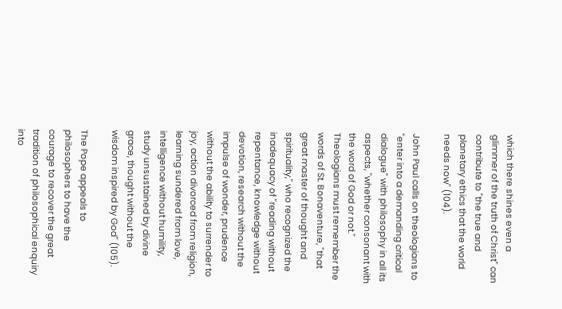which there shines even a glimmer of the truth of Christ" can contribute to "the true and planetary ethics that the world needs now" (104).

John Paul calls on theologians to "enter into a demanding critical dialogue" with philosophy in all its aspects, "whether consonant with the word of God or not." Theologians must remember the words of St. Bonaventure, "that great master of thought and spirituality," who recognized the inadequacy of "reading without repentance, knowledge without devotion, research without the impulse of wonder, prudence without the ability to surrender to joy, action divorced from religion, learning sundered from love, intelligence without humility, study unsustained by divine grace, thought without the wisdom inspired by God" (105).

The Pope appeals to philosophers to have the courage to recover the great tradition of philosophical enquiry into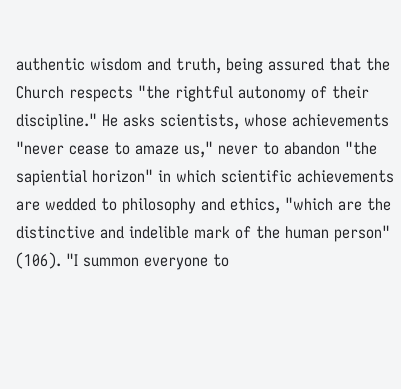authentic wisdom and truth, being assured that the Church respects "the rightful autonomy of their discipline." He asks scientists, whose achievements "never cease to amaze us," never to abandon "the sapiential horizon" in which scientific achievements are wedded to philosophy and ethics, "which are the distinctive and indelible mark of the human person" (106). "I summon everyone to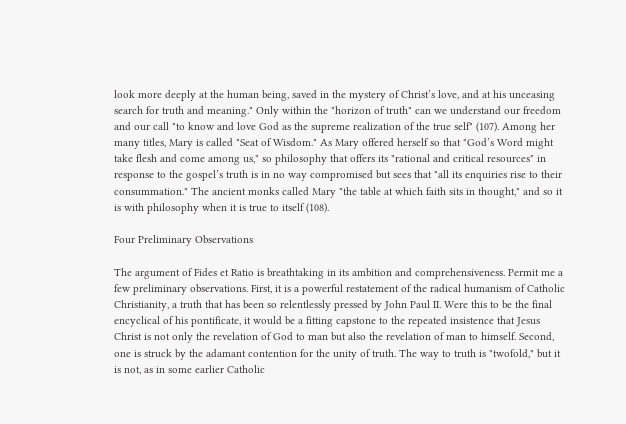look more deeply at the human being, saved in the mystery of Christ’s love, and at his unceasing search for truth and meaning." Only within the "horizon of truth" can we understand our freedom and our call "to know and love God as the supreme realization of the true self" (107). Among her many titles, Mary is called "Seat of Wisdom." As Mary offered herself so that "God’s Word might take flesh and come among us," so philosophy that offers its "rational and critical resources" in response to the gospel’s truth is in no way compromised but sees that "all its enquiries rise to their consummation." The ancient monks called Mary "the table at which faith sits in thought," and so it is with philosophy when it is true to itself (108).

Four Preliminary Observations

The argument of Fides et Ratio is breathtaking in its ambition and comprehensiveness. Permit me a few preliminary observations. First, it is a powerful restatement of the radical humanism of Catholic Christianity, a truth that has been so relentlessly pressed by John Paul II. Were this to be the final encyclical of his pontificate, it would be a fitting capstone to the repeated insistence that Jesus Christ is not only the revelation of God to man but also the revelation of man to himself. Second, one is struck by the adamant contention for the unity of truth. The way to truth is "twofold," but it is not, as in some earlier Catholic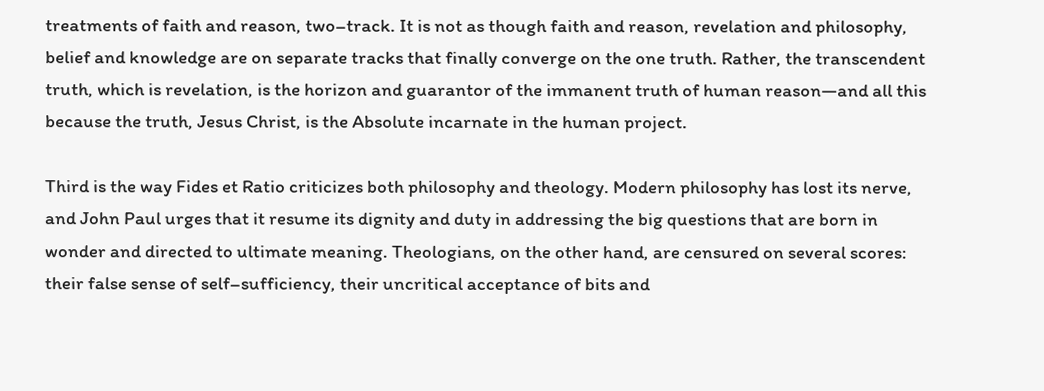treatments of faith and reason, two–track. It is not as though faith and reason, revelation and philosophy, belief and knowledge are on separate tracks that finally converge on the one truth. Rather, the transcendent truth, which is revelation, is the horizon and guarantor of the immanent truth of human reason—and all this because the truth, Jesus Christ, is the Absolute incarnate in the human project.

Third is the way Fides et Ratio criticizes both philosophy and theology. Modern philosophy has lost its nerve, and John Paul urges that it resume its dignity and duty in addressing the big questions that are born in wonder and directed to ultimate meaning. Theologians, on the other hand, are censured on several scores: their false sense of self–sufficiency, their uncritical acceptance of bits and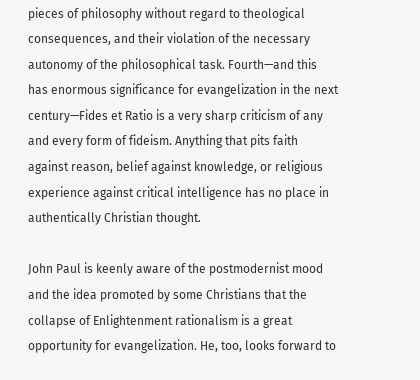pieces of philosophy without regard to theological consequences, and their violation of the necessary autonomy of the philosophical task. Fourth—and this has enormous significance for evangelization in the next century—Fides et Ratio is a very sharp criticism of any and every form of fideism. Anything that pits faith against reason, belief against knowledge, or religious experience against critical intelligence has no place in authentically Christian thought.

John Paul is keenly aware of the postmodernist mood and the idea promoted by some Christians that the collapse of Enlightenment rationalism is a great opportunity for evangelization. He, too, looks forward to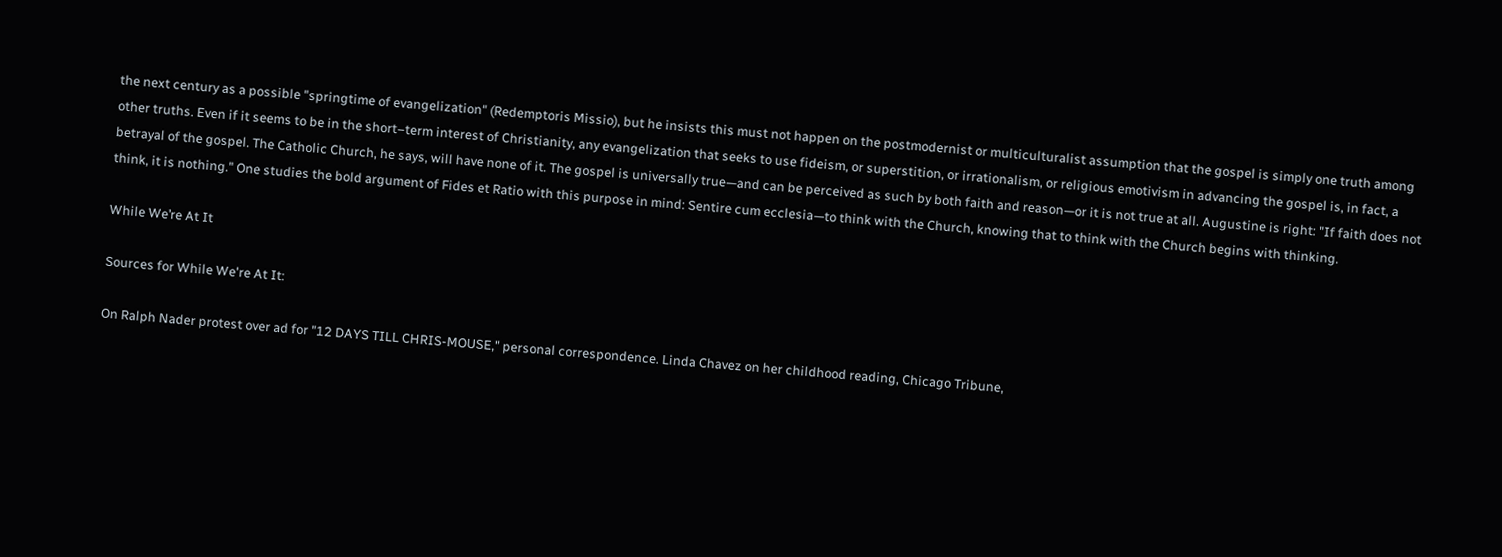the next century as a possible "springtime of evangelization" (Redemptoris Missio), but he insists this must not happen on the postmodernist or multiculturalist assumption that the gospel is simply one truth among other truths. Even if it seems to be in the short–term interest of Christianity, any evangelization that seeks to use fideism, or superstition, or irrationalism, or religious emotivism in advancing the gospel is, in fact, a betrayal of the gospel. The Catholic Church, he says, will have none of it. The gospel is universally true—and can be perceived as such by both faith and reason—or it is not true at all. Augustine is right: "If faith does not think, it is nothing." One studies the bold argument of Fides et Ratio with this purpose in mind: Sentire cum ecclesia—to think with the Church, knowing that to think with the Church begins with thinking.

While We’re At It

Sources for While We're At It:

On Ralph Nader protest over ad for "12 DAYS TILL CHRIS-MOUSE," personal correspondence. Linda Chavez on her childhood reading, Chicago Tribune,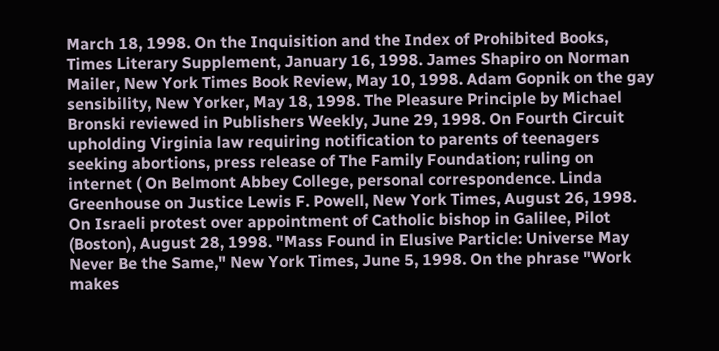March 18, 1998. On the Inquisition and the Index of Prohibited Books, Times Literary Supplement, January 16, 1998. James Shapiro on Norman Mailer, New York Times Book Review, May 10, 1998. Adam Gopnik on the gay sensibility, New Yorker, May 18, 1998. The Pleasure Principle by Michael Bronski reviewed in Publishers Weekly, June 29, 1998. On Fourth Circuit upholding Virginia law requiring notification to parents of teenagers seeking abortions, press release of The Family Foundation; ruling on internet ( On Belmont Abbey College, personal correspondence. Linda Greenhouse on Justice Lewis F. Powell, New York Times, August 26, 1998. On Israeli protest over appointment of Catholic bishop in Galilee, Pilot (Boston), August 28, 1998. "Mass Found in Elusive Particle: Universe May Never Be the Same," New York Times, June 5, 1998. On the phrase "Work makes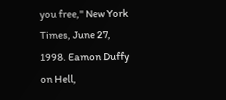you free," New York Times, June 27, 1998. Eamon Duffy on Hell,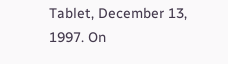Tablet, December 13, 1997. On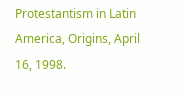Protestantism in Latin America, Origins, April 16, 1998.